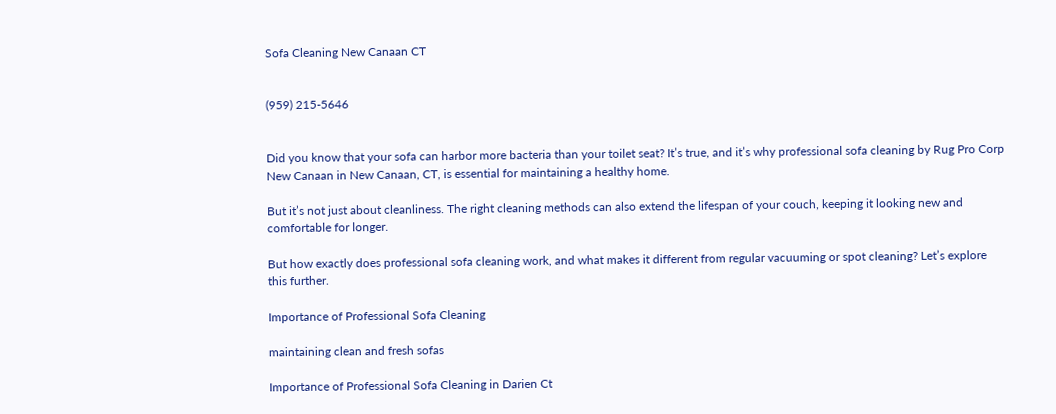Sofa Cleaning New Canaan CT


(959) 215-5646


Did you know that your sofa can harbor more bacteria than your toilet seat? It’s true, and it’s why professional sofa cleaning by Rug Pro Corp New Canaan in New Canaan, CT, is essential for maintaining a healthy home.

But it’s not just about cleanliness. The right cleaning methods can also extend the lifespan of your couch, keeping it looking new and comfortable for longer.

But how exactly does professional sofa cleaning work, and what makes it different from regular vacuuming or spot cleaning? Let’s explore this further.

Importance of Professional Sofa Cleaning

maintaining clean and fresh sofas

Importance of Professional Sofa Cleaning in Darien Ct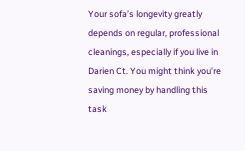Your sofa’s longevity greatly depends on regular, professional cleanings, especially if you live in Darien Ct. You might think you’re saving money by handling this task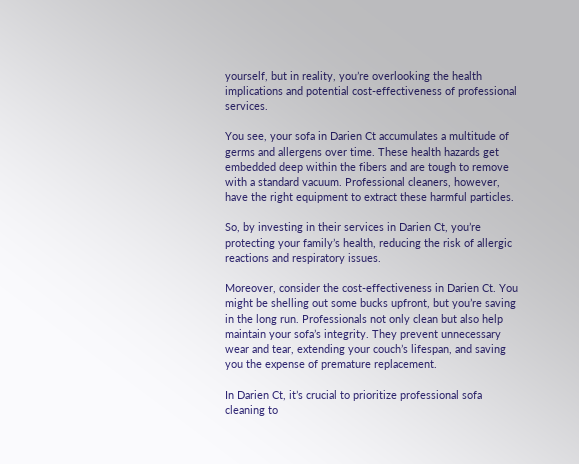yourself, but in reality, you’re overlooking the health implications and potential cost-effectiveness of professional services.

You see, your sofa in Darien Ct accumulates a multitude of germs and allergens over time. These health hazards get embedded deep within the fibers and are tough to remove with a standard vacuum. Professional cleaners, however, have the right equipment to extract these harmful particles.

So, by investing in their services in Darien Ct, you’re protecting your family’s health, reducing the risk of allergic reactions and respiratory issues.

Moreover, consider the cost-effectiveness in Darien Ct. You might be shelling out some bucks upfront, but you’re saving in the long run. Professionals not only clean but also help maintain your sofa’s integrity. They prevent unnecessary wear and tear, extending your couch’s lifespan, and saving you the expense of premature replacement.

In Darien Ct, it’s crucial to prioritize professional sofa cleaning to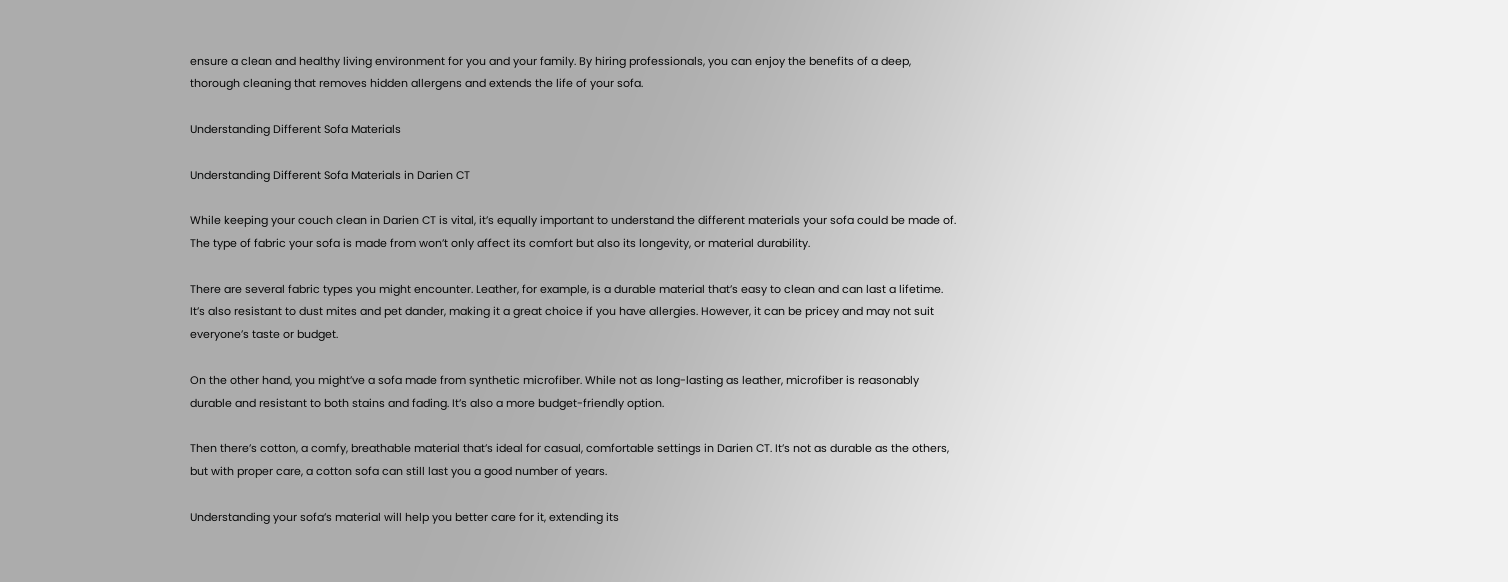ensure a clean and healthy living environment for you and your family. By hiring professionals, you can enjoy the benefits of a deep, thorough cleaning that removes hidden allergens and extends the life of your sofa.

Understanding Different Sofa Materials

Understanding Different Sofa Materials in Darien CT

While keeping your couch clean in Darien CT is vital, it’s equally important to understand the different materials your sofa could be made of. The type of fabric your sofa is made from won’t only affect its comfort but also its longevity, or material durability.

There are several fabric types you might encounter. Leather, for example, is a durable material that’s easy to clean and can last a lifetime. It’s also resistant to dust mites and pet dander, making it a great choice if you have allergies. However, it can be pricey and may not suit everyone’s taste or budget.

On the other hand, you might’ve a sofa made from synthetic microfiber. While not as long-lasting as leather, microfiber is reasonably durable and resistant to both stains and fading. It’s also a more budget-friendly option.

Then there’s cotton, a comfy, breathable material that’s ideal for casual, comfortable settings in Darien CT. It’s not as durable as the others, but with proper care, a cotton sofa can still last you a good number of years.

Understanding your sofa’s material will help you better care for it, extending its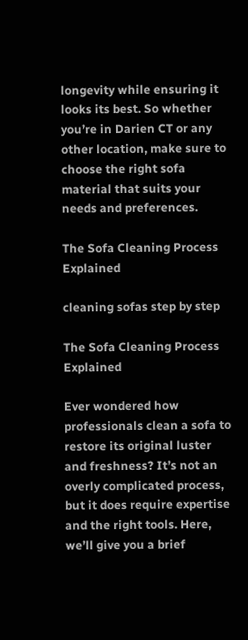longevity while ensuring it looks its best. So whether you’re in Darien CT or any other location, make sure to choose the right sofa material that suits your needs and preferences.

The Sofa Cleaning Process Explained

cleaning sofas step by step

The Sofa Cleaning Process Explained

Ever wondered how professionals clean a sofa to restore its original luster and freshness? It’s not an overly complicated process, but it does require expertise and the right tools. Here, we’ll give you a brief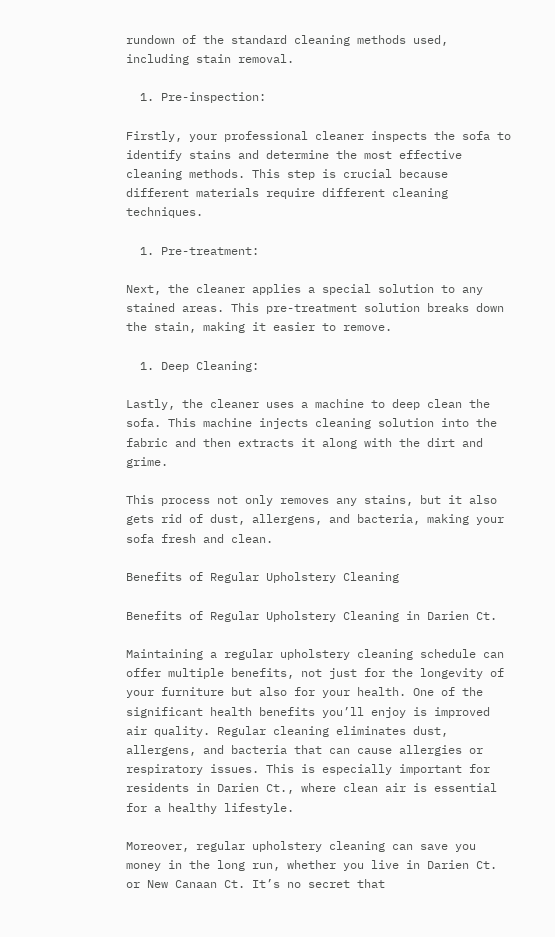rundown of the standard cleaning methods used, including stain removal.

  1. Pre-inspection:

Firstly, your professional cleaner inspects the sofa to identify stains and determine the most effective cleaning methods. This step is crucial because different materials require different cleaning techniques.

  1. Pre-treatment:

Next, the cleaner applies a special solution to any stained areas. This pre-treatment solution breaks down the stain, making it easier to remove.

  1. Deep Cleaning:

Lastly, the cleaner uses a machine to deep clean the sofa. This machine injects cleaning solution into the fabric and then extracts it along with the dirt and grime.

This process not only removes any stains, but it also gets rid of dust, allergens, and bacteria, making your sofa fresh and clean.

Benefits of Regular Upholstery Cleaning

Benefits of Regular Upholstery Cleaning in Darien Ct.

Maintaining a regular upholstery cleaning schedule can offer multiple benefits, not just for the longevity of your furniture but also for your health. One of the significant health benefits you’ll enjoy is improved air quality. Regular cleaning eliminates dust, allergens, and bacteria that can cause allergies or respiratory issues. This is especially important for residents in Darien Ct., where clean air is essential for a healthy lifestyle.

Moreover, regular upholstery cleaning can save you money in the long run, whether you live in Darien Ct. or New Canaan Ct. It’s no secret that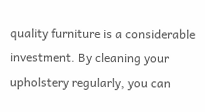quality furniture is a considerable investment. By cleaning your upholstery regularly, you can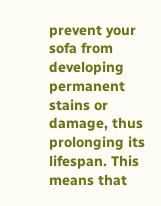prevent your sofa from developing permanent stains or damage, thus prolonging its lifespan. This means that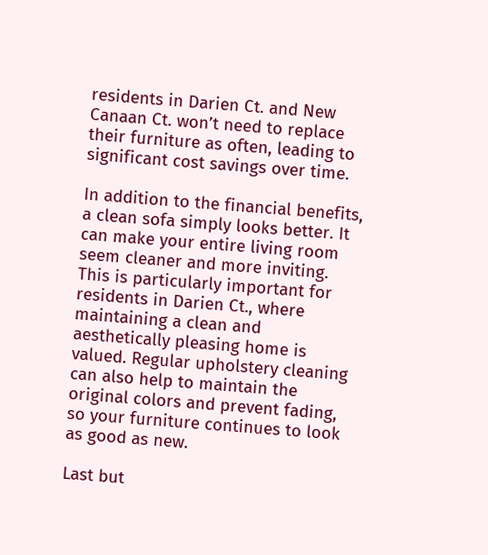residents in Darien Ct. and New Canaan Ct. won’t need to replace their furniture as often, leading to significant cost savings over time.

In addition to the financial benefits, a clean sofa simply looks better. It can make your entire living room seem cleaner and more inviting. This is particularly important for residents in Darien Ct., where maintaining a clean and aesthetically pleasing home is valued. Regular upholstery cleaning can also help to maintain the original colors and prevent fading, so your furniture continues to look as good as new.

Last but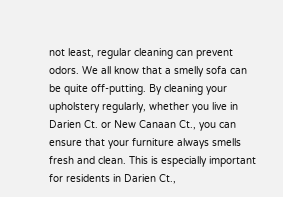not least, regular cleaning can prevent odors. We all know that a smelly sofa can be quite off-putting. By cleaning your upholstery regularly, whether you live in Darien Ct. or New Canaan Ct., you can ensure that your furniture always smells fresh and clean. This is especially important for residents in Darien Ct.,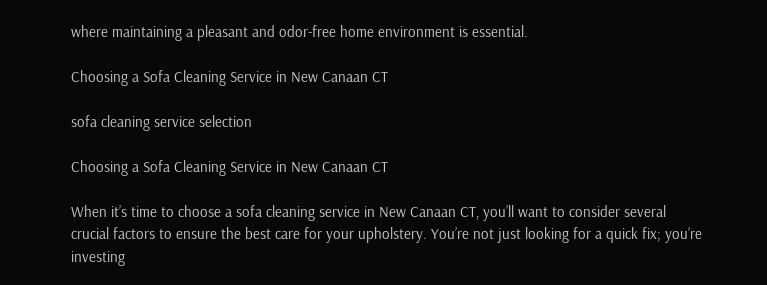where maintaining a pleasant and odor-free home environment is essential.

Choosing a Sofa Cleaning Service in New Canaan CT

sofa cleaning service selection

Choosing a Sofa Cleaning Service in New Canaan CT

When it’s time to choose a sofa cleaning service in New Canaan CT, you’ll want to consider several crucial factors to ensure the best care for your upholstery. You’re not just looking for a quick fix; you’re investing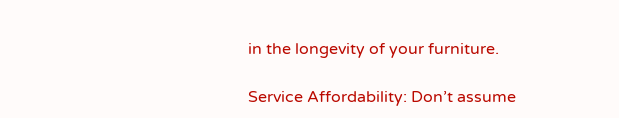in the longevity of your furniture.

Service Affordability: Don’t assume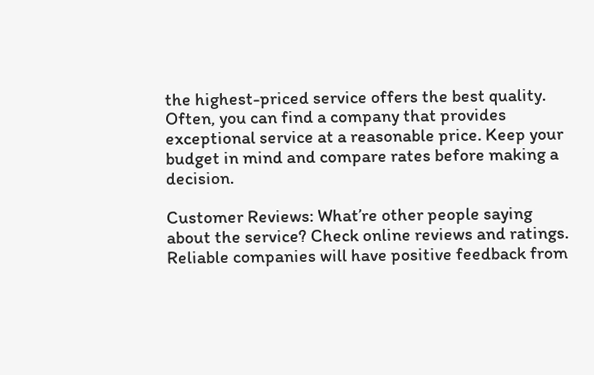the highest-priced service offers the best quality. Often, you can find a company that provides exceptional service at a reasonable price. Keep your budget in mind and compare rates before making a decision.

Customer Reviews: What’re other people saying about the service? Check online reviews and ratings. Reliable companies will have positive feedback from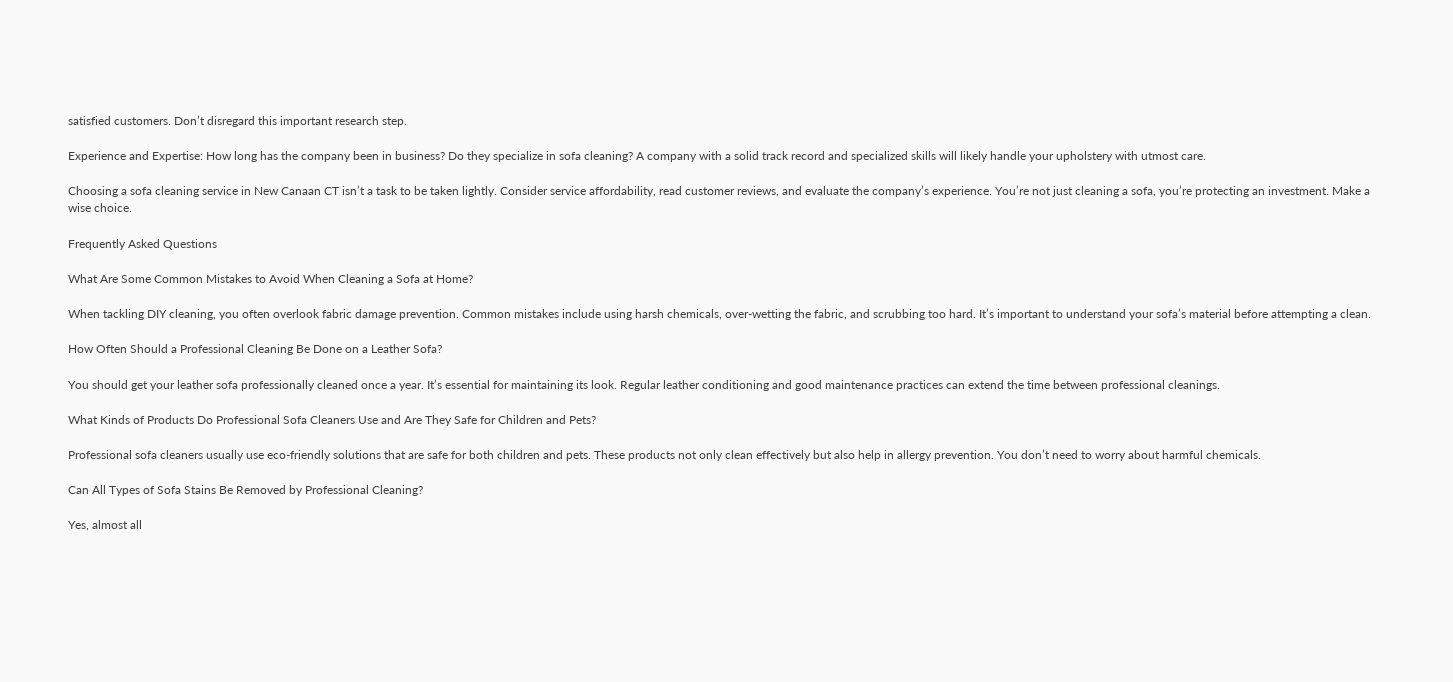satisfied customers. Don’t disregard this important research step.

Experience and Expertise: How long has the company been in business? Do they specialize in sofa cleaning? A company with a solid track record and specialized skills will likely handle your upholstery with utmost care.

Choosing a sofa cleaning service in New Canaan CT isn’t a task to be taken lightly. Consider service affordability, read customer reviews, and evaluate the company’s experience. You’re not just cleaning a sofa, you’re protecting an investment. Make a wise choice.

Frequently Asked Questions

What Are Some Common Mistakes to Avoid When Cleaning a Sofa at Home?

When tackling DIY cleaning, you often overlook fabric damage prevention. Common mistakes include using harsh chemicals, over-wetting the fabric, and scrubbing too hard. It’s important to understand your sofa’s material before attempting a clean.

How Often Should a Professional Cleaning Be Done on a Leather Sofa?

You should get your leather sofa professionally cleaned once a year. It’s essential for maintaining its look. Regular leather conditioning and good maintenance practices can extend the time between professional cleanings.

What Kinds of Products Do Professional Sofa Cleaners Use and Are They Safe for Children and Pets?

Professional sofa cleaners usually use eco-friendly solutions that are safe for both children and pets. These products not only clean effectively but also help in allergy prevention. You don’t need to worry about harmful chemicals.

Can All Types of Sofa Stains Be Removed by Professional Cleaning?

Yes, almost all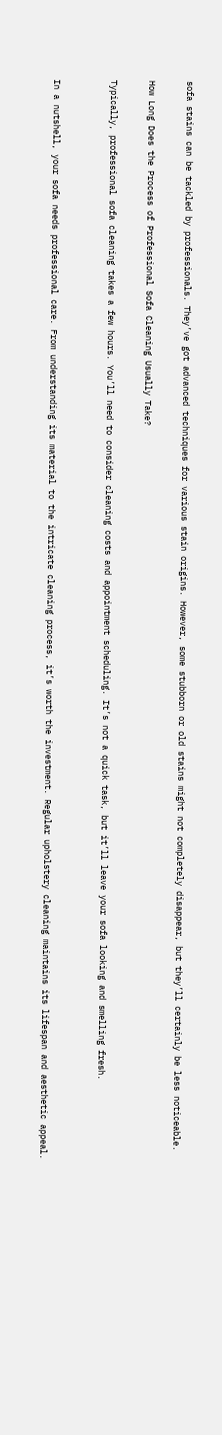sofa stains can be tackled by professionals. They’ve got advanced techniques for various stain origins. However, some stubborn or old stains might not completely disappear, but they’ll certainly be less noticeable.

How Long Does the Process of Professional Sofa Cleaning Usually Take?

Typically, professional sofa cleaning takes a few hours. You’ll need to consider cleaning costs and appointment scheduling. It’s not a quick task, but it’ll leave your sofa looking and smelling fresh.


In a nutshell, your sofa needs professional care. From understanding its material to the intricate cleaning process, it’s worth the investment. Regular upholstery cleaning maintains its lifespan and aesthetic appeal.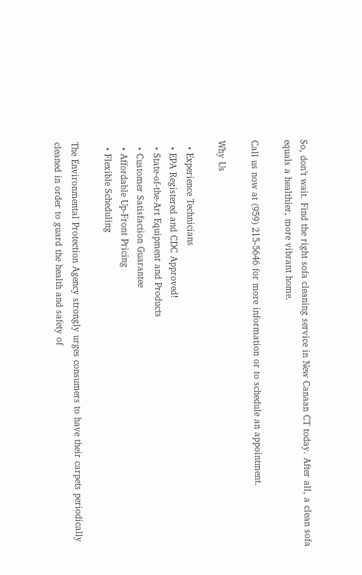So, don’t wait. Find the right sofa cleaning service in New Canaan CT today. After all, a clean sofa equals a healthier, more vibrant home.

Call us now at (959) 215-5646 for more information or to schedule an appointment.

Why Us

  • Experience Technicians
  • EPA Registered and CDC Approved!
  • State-of-the-Art Equipment and Products
  • Customer Satisfaction Guarantee
  • Affordable Up-Front Pricing
  • Flexible Scheduling

The Environmental Protection Agency strongly urges consumers to have their carpets periodically cleaned in order to guard the health and safety of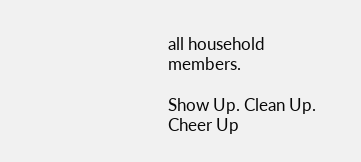all household members.

Show Up. Clean Up. Cheer Up